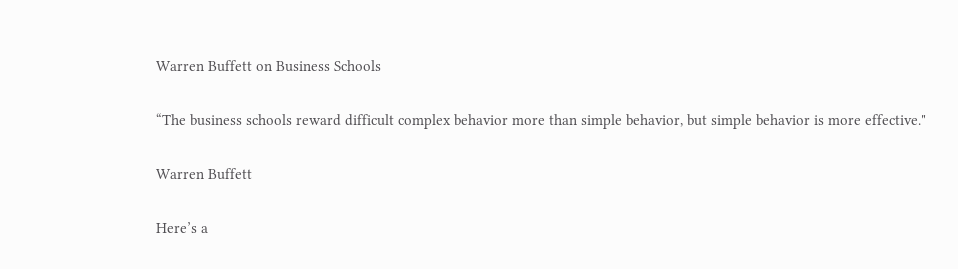Warren Buffett on Business Schools

“The business schools reward difficult complex behavior more than simple behavior, but simple behavior is more effective."

Warren Buffett

Here’s a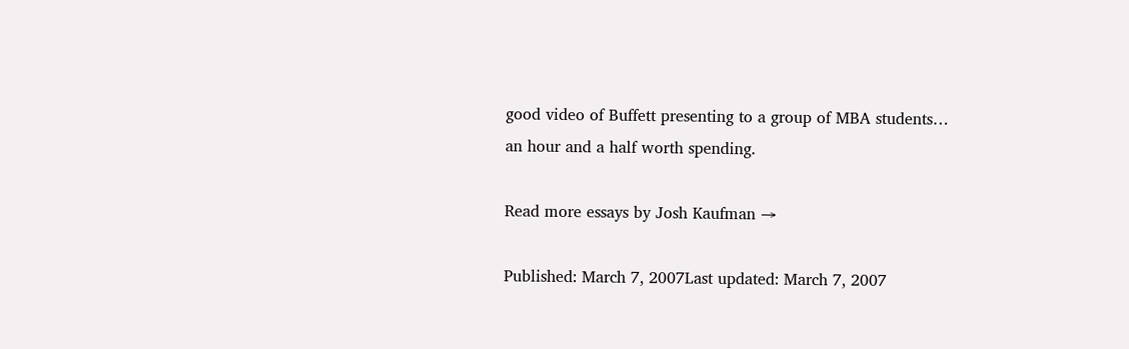good video of Buffett presenting to a group of MBA students… an hour and a half worth spending.

Read more essays by Josh Kaufman →

Published: March 7, 2007Last updated: March 7, 2007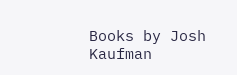Books by Josh Kaufman